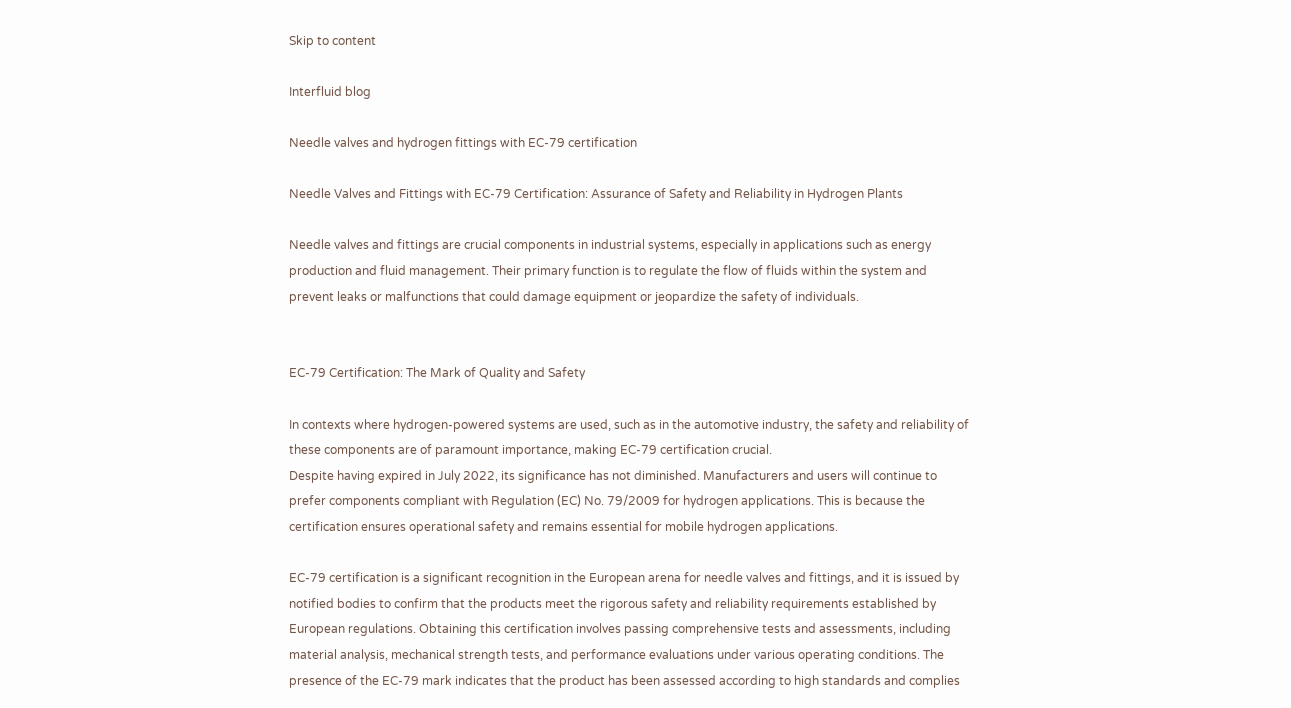Skip to content

Interfluid blog

Needle valves and hydrogen fittings with EC-79 certification

Needle Valves and Fittings with EC-79 Certification: Assurance of Safety and Reliability in Hydrogen Plants

Needle valves and fittings are crucial components in industrial systems, especially in applications such as energy production and fluid management. Their primary function is to regulate the flow of fluids within the system and prevent leaks or malfunctions that could damage equipment or jeopardize the safety of individuals.


EC-79 Certification: The Mark of Quality and Safety

In contexts where hydrogen-powered systems are used, such as in the automotive industry, the safety and reliability of these components are of paramount importance, making EC-79 certification crucial.
Despite having expired in July 2022, its significance has not diminished. Manufacturers and users will continue to prefer components compliant with Regulation (EC) No. 79/2009 for hydrogen applications. This is because the certification ensures operational safety and remains essential for mobile hydrogen applications.

EC-79 certification is a significant recognition in the European arena for needle valves and fittings, and it is issued by notified bodies to confirm that the products meet the rigorous safety and reliability requirements established by European regulations. Obtaining this certification involves passing comprehensive tests and assessments, including material analysis, mechanical strength tests, and performance evaluations under various operating conditions. The presence of the EC-79 mark indicates that the product has been assessed according to high standards and complies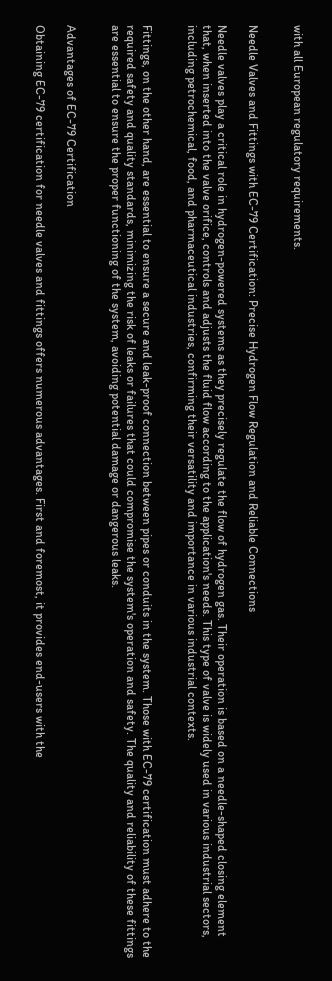with all European regulatory requirements.


Needle Valves and Fittings with EC-79 Certification: Precise Hydrogen Flow Regulation and Reliable Connections

Needle valves play a critical role in hydrogen-powered systems as they precisely regulate the flow of hydrogen gas. Their operation is based on a needle-shaped closing element that, when inserted into the valve orifice, controls and adjusts the fluid flow according to the application's needs. This type of valve is widely used in various industrial sectors, including petrochemical, food, and pharmaceutical industries, confirming their versatility and importance in various industrial contexts.


Fittings, on the other hand, are essential to ensure a secure and leak-proof connection between pipes or conduits in the system. Those with EC-79 certification must adhere to the required safety and quality standards, minimizing the risk of leaks or failures that could compromise the system's operation and safety. The quality and reliability of these fittings are essential to ensure the proper functioning of the system, avoiding potential damage or dangerous leaks.


Advantages of EC-79 Certification

Obtaining EC-79 certification for needle valves and fittings offers numerous advantages. First and foremost, it provides end-users with the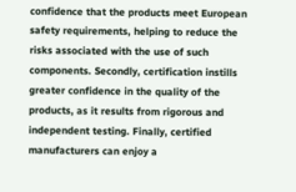confidence that the products meet European safety requirements, helping to reduce the risks associated with the use of such components. Secondly, certification instills greater confidence in the quality of the products, as it results from rigorous and independent testing. Finally, certified manufacturers can enjoy a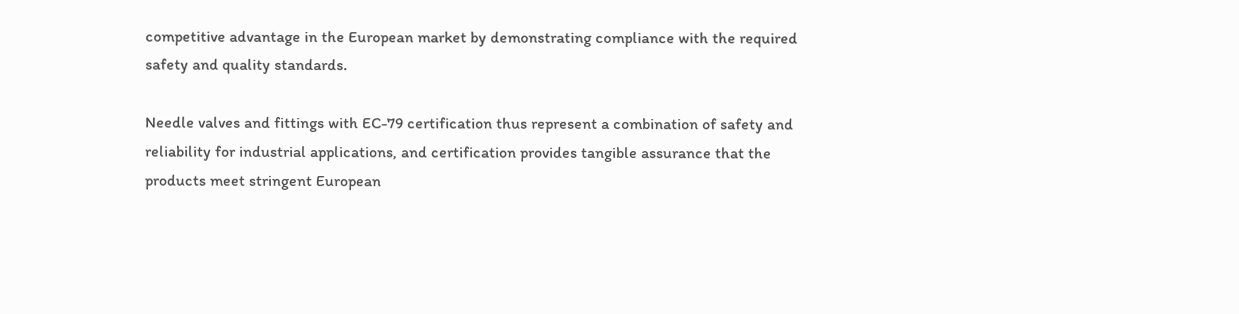competitive advantage in the European market by demonstrating compliance with the required safety and quality standards.

Needle valves and fittings with EC-79 certification thus represent a combination of safety and reliability for industrial applications, and certification provides tangible assurance that the products meet stringent European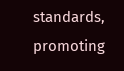standards, promoting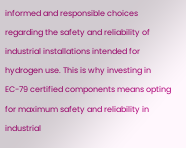informed and responsible choices regarding the safety and reliability of industrial installations intended for hydrogen use. This is why investing in EC-79 certified components means opting for maximum safety and reliability in industrial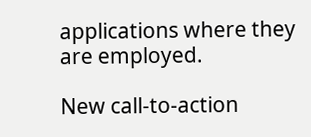applications where they are employed.

New call-to-action